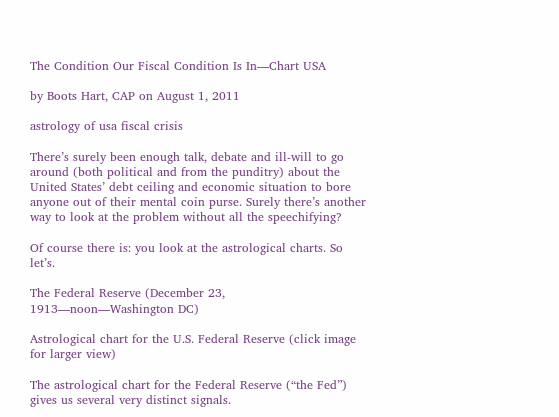The Condition Our Fiscal Condition Is In—Chart USA

by Boots Hart, CAP on August 1, 2011

astrology of usa fiscal crisis

There’s surely been enough talk, debate and ill-will to go around (both political and from the punditry) about the United States’ debt ceiling and economic situation to bore anyone out of their mental coin purse. Surely there’s another way to look at the problem without all the speechifying?

Of course there is: you look at the astrological charts. So let’s.

The Federal Reserve (December 23, 1913—noon—Washington DC)

Astrological chart for the U.S. Federal Reserve (click image for larger view)

The astrological chart for the Federal Reserve (“the Fed”) gives us several very distinct signals.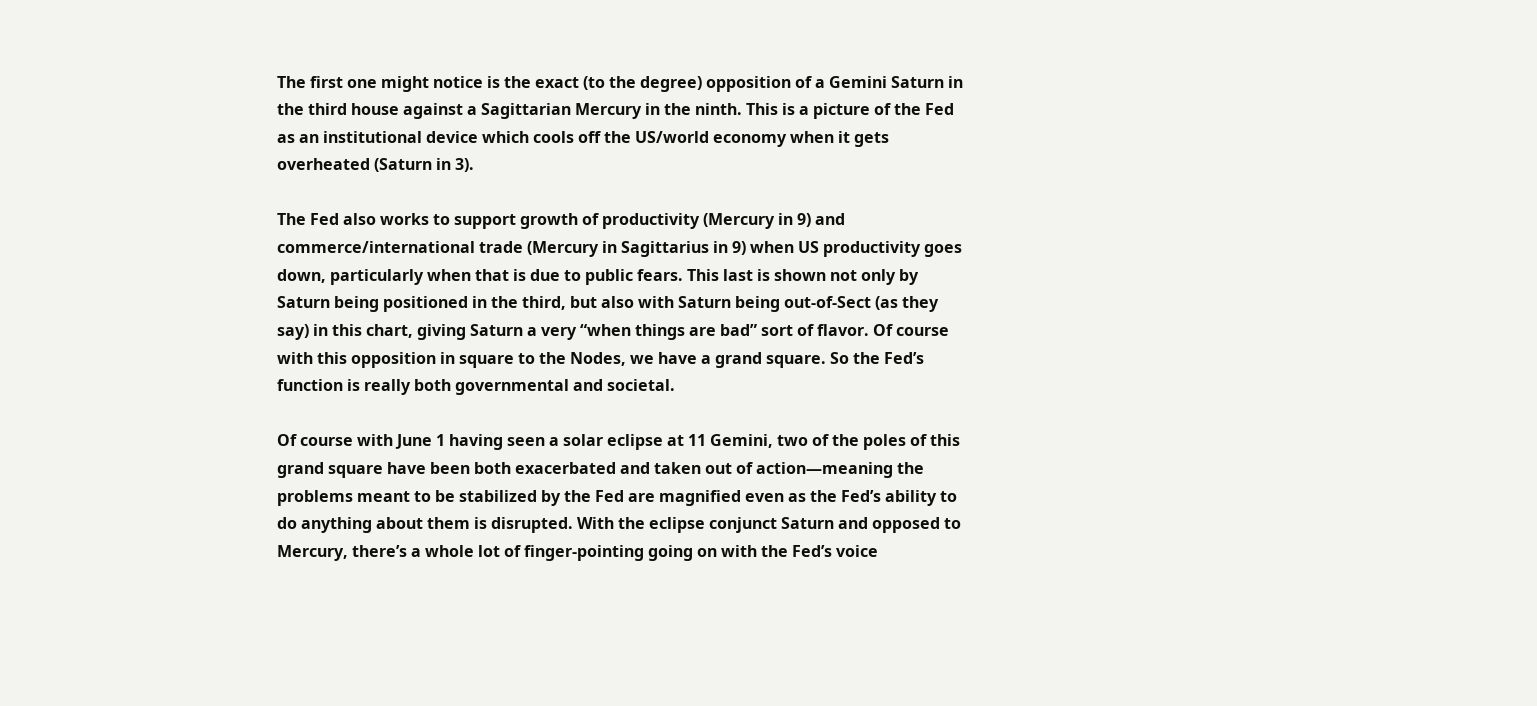The first one might notice is the exact (to the degree) opposition of a Gemini Saturn in the third house against a Sagittarian Mercury in the ninth. This is a picture of the Fed as an institutional device which cools off the US/world economy when it gets overheated (Saturn in 3).

The Fed also works to support growth of productivity (Mercury in 9) and commerce/international trade (Mercury in Sagittarius in 9) when US productivity goes down, particularly when that is due to public fears. This last is shown not only by Saturn being positioned in the third, but also with Saturn being out-of-Sect (as they say) in this chart, giving Saturn a very “when things are bad” sort of flavor. Of course with this opposition in square to the Nodes, we have a grand square. So the Fed’s function is really both governmental and societal.

Of course with June 1 having seen a solar eclipse at 11 Gemini, two of the poles of this grand square have been both exacerbated and taken out of action—meaning the problems meant to be stabilized by the Fed are magnified even as the Fed’s ability to do anything about them is disrupted. With the eclipse conjunct Saturn and opposed to Mercury, there’s a whole lot of finger-pointing going on with the Fed’s voice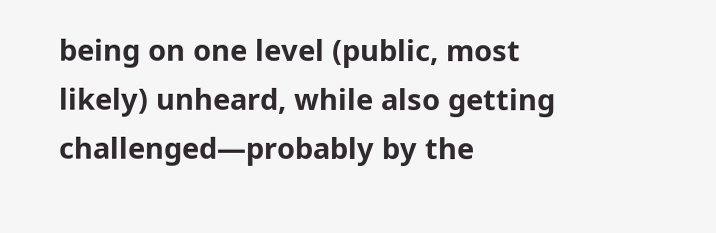being on one level (public, most likely) unheard, while also getting challenged—probably by the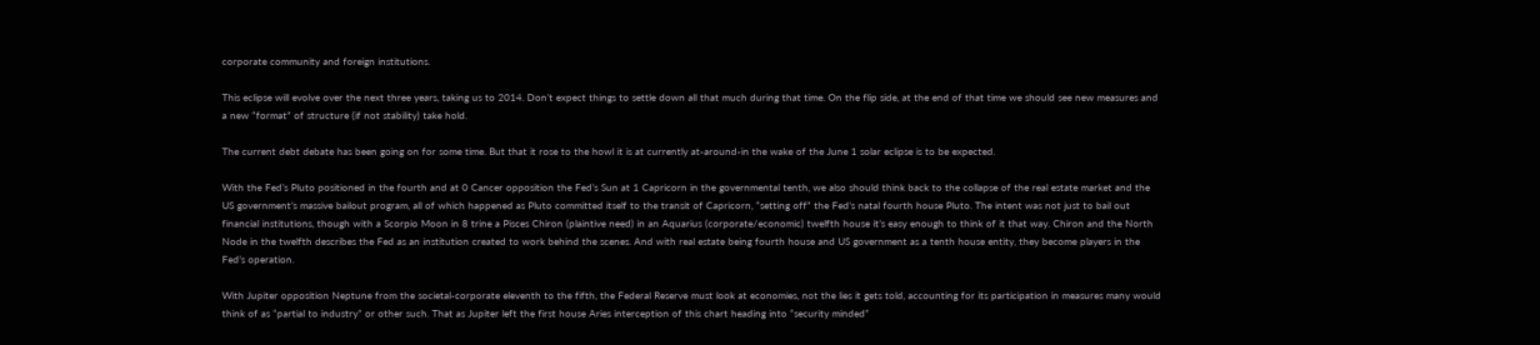corporate community and foreign institutions.

This eclipse will evolve over the next three years, taking us to 2014. Don’t expect things to settle down all that much during that time. On the flip side, at the end of that time we should see new measures and a new “format” of structure (if not stability) take hold.

The current debt debate has been going on for some time. But that it rose to the howl it is at currently at-around-in the wake of the June 1 solar eclipse is to be expected.

With the Fed’s Pluto positioned in the fourth and at 0 Cancer opposition the Fed’s Sun at 1 Capricorn in the governmental tenth, we also should think back to the collapse of the real estate market and the US government’s massive bailout program, all of which happened as Pluto committed itself to the transit of Capricorn, “setting off” the Fed’s natal fourth house Pluto. The intent was not just to bail out financial institutions, though with a Scorpio Moon in 8 trine a Pisces Chiron (plaintive need) in an Aquarius (corporate/economic) twelfth house it’s easy enough to think of it that way. Chiron and the North Node in the twelfth describes the Fed as an institution created to work behind the scenes. And with real estate being fourth house and US government as a tenth house entity, they become players in the Fed’s operation.

With Jupiter opposition Neptune from the societal-corporate eleventh to the fifth, the Federal Reserve must look at economies, not the lies it gets told, accounting for its participation in measures many would think of as “partial to industry” or other such. That as Jupiter left the first house Aries interception of this chart heading into “security minded”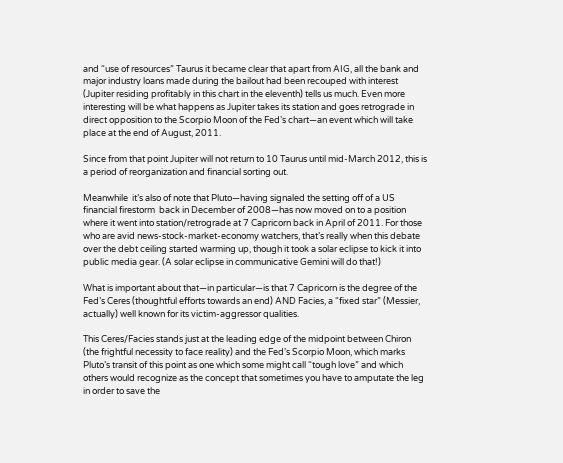and “use of resources” Taurus it became clear that apart from AIG, all the bank and major industry loans made during the bailout had been recouped with interest (Jupiter residing profitably in this chart in the eleventh) tells us much. Even more interesting will be what happens as Jupiter takes its station and goes retrograde in direct opposition to the Scorpio Moon of the Fed’s chart—an event which will take place at the end of August, 2011.

Since from that point Jupiter will not return to 10 Taurus until mid-March 2012, this is a period of reorganization and financial sorting out.

Meanwhile  it’s also of note that Pluto—having signaled the setting off of a US financial firestorm  back in December of 2008—has now moved on to a position where it went into station/retrograde at 7 Capricorn back in April of 2011. For those who are avid news-stock-market-economy watchers, that’s really when this debate over the debt ceiling started warming up, though it took a solar eclipse to kick it into public media gear. (A solar eclipse in communicative Gemini will do that!)

What is important about that—in particular—is that 7 Capricorn is the degree of the Fed’s Ceres (thoughtful efforts towards an end) AND Facies, a “fixed star” (Messier, actually) well known for its victim-aggressor qualities.

This Ceres/Facies stands just at the leading edge of the midpoint between Chiron (the frightful necessity to face reality) and the Fed’s Scorpio Moon, which marks Pluto’s transit of this point as one which some might call “tough love” and which others would recognize as the concept that sometimes you have to amputate the leg in order to save the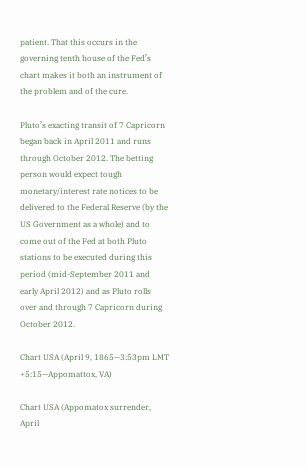patient. That this occurs in the governing tenth house of the Fed’s chart makes it both an instrument of the problem and of the cure.

Pluto’s exacting transit of 7 Capricorn began back in April 2011 and runs through October 2012. The betting person would expect tough monetary/interest rate notices to be delivered to the Federal Reserve (by the US Government as a whole) and to come out of the Fed at both Pluto stations to be executed during this period (mid-September 2011 and early April 2012) and as Pluto rolls over and through 7 Capricorn during October 2012.

Chart USA (April 9, 1865—3:53pm LMT +5:15—Appomattox, VA)

Chart USA (Appomatox surrender, April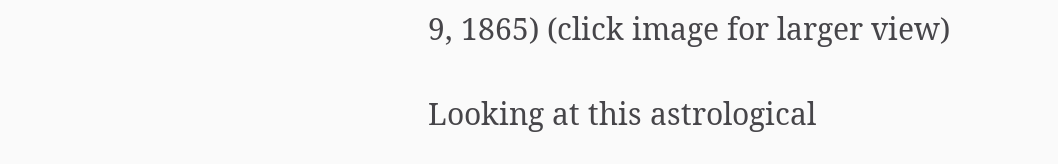9, 1865) (click image for larger view)

Looking at this astrological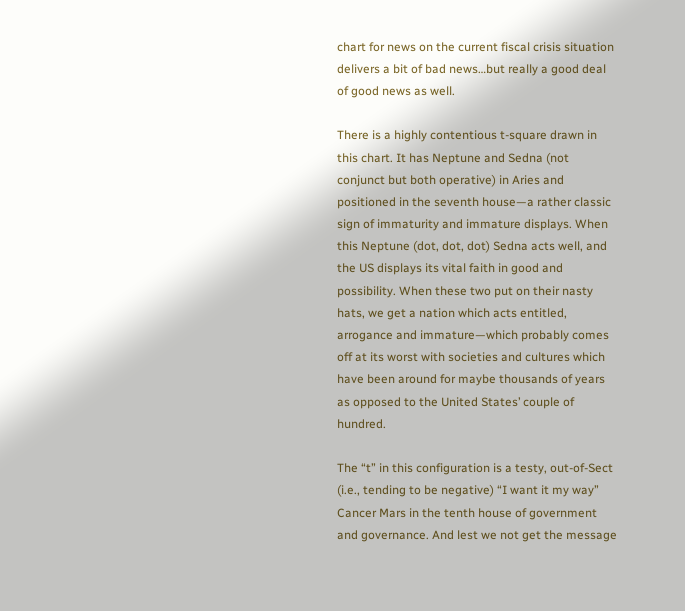chart for news on the current fiscal crisis situation delivers a bit of bad news…but really a good deal of good news as well.

There is a highly contentious t-square drawn in this chart. It has Neptune and Sedna (not conjunct but both operative) in Aries and positioned in the seventh house—a rather classic sign of immaturity and immature displays. When this Neptune (dot, dot, dot) Sedna acts well, and the US displays its vital faith in good and possibility. When these two put on their nasty hats, we get a nation which acts entitled, arrogance and immature—which probably comes off at its worst with societies and cultures which have been around for maybe thousands of years as opposed to the United States’ couple of hundred.

The “t” in this configuration is a testy, out-of-Sect (i.e., tending to be negative) “I want it my way” Cancer Mars in the tenth house of government and governance. And lest we not get the message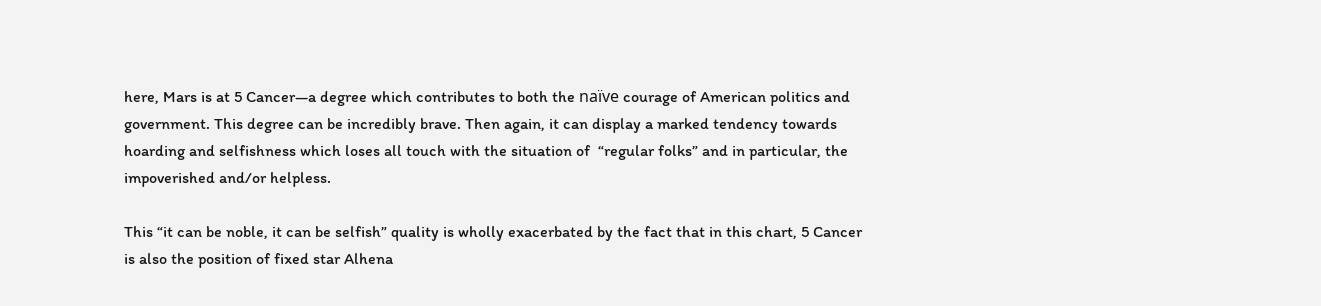here, Mars is at 5 Cancer—a degree which contributes to both the naïve courage of American politics and government. This degree can be incredibly brave. Then again, it can display a marked tendency towards hoarding and selfishness which loses all touch with the situation of  “regular folks” and in particular, the impoverished and/or helpless.

This “it can be noble, it can be selfish” quality is wholly exacerbated by the fact that in this chart, 5 Cancer is also the position of fixed star Alhena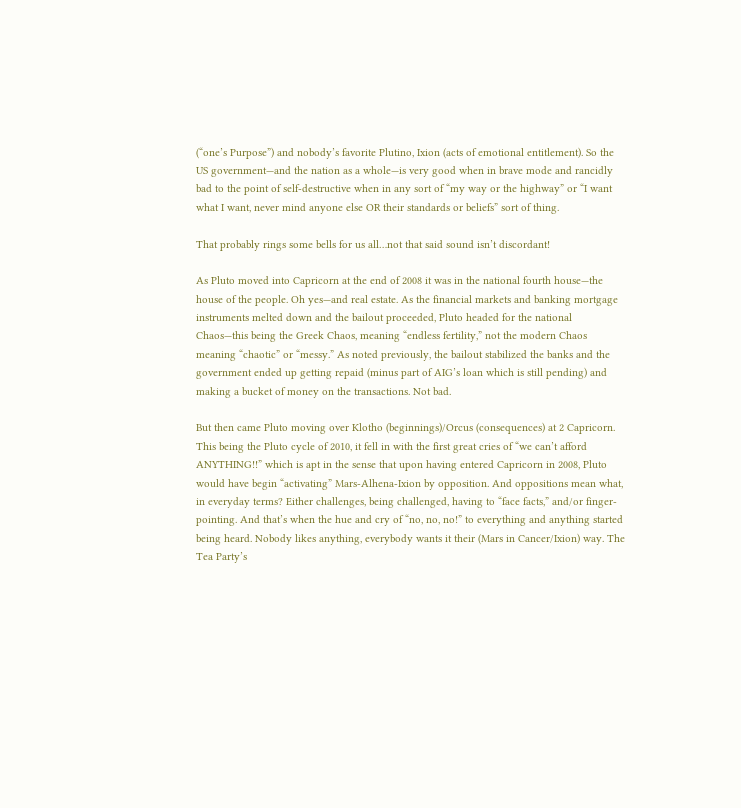(“one’s Purpose”) and nobody’s favorite Plutino, Ixion (acts of emotional entitlement). So the US government—and the nation as a whole—is very good when in brave mode and rancidly bad to the point of self-destructive when in any sort of “my way or the highway” or “I want what I want, never mind anyone else OR their standards or beliefs” sort of thing.

That probably rings some bells for us all…not that said sound isn’t discordant!

As Pluto moved into Capricorn at the end of 2008 it was in the national fourth house—the house of the people. Oh yes—and real estate. As the financial markets and banking mortgage instruments melted down and the bailout proceeded, Pluto headed for the national Chaos—this being the Greek Chaos, meaning “endless fertility,” not the modern Chaos meaning “chaotic” or “messy.” As noted previously, the bailout stabilized the banks and the government ended up getting repaid (minus part of AIG’s loan which is still pending) and making a bucket of money on the transactions. Not bad.

But then came Pluto moving over Klotho (beginnings)/Orcus (consequences) at 2 Capricorn. This being the Pluto cycle of 2010, it fell in with the first great cries of “we can’t afford ANYTHING!!” which is apt in the sense that upon having entered Capricorn in 2008, Pluto would have begin “activating” Mars-Alhena-Ixion by opposition. And oppositions mean what, in everyday terms? Either challenges, being challenged, having to “face facts,” and/or finger-pointing. And that’s when the hue and cry of “no, no, no!” to everything and anything started being heard. Nobody likes anything, everybody wants it their (Mars in Cancer/Ixion) way. The Tea Party’s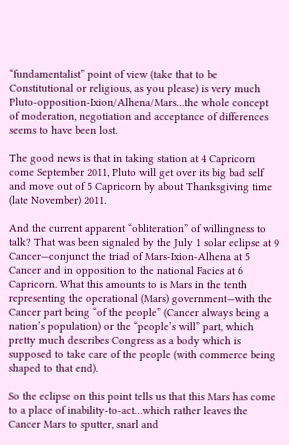“fundamentalist” point of view (take that to be Constitutional or religious, as you please) is very much Pluto-opposition-Ixion/Alhena/Mars…the whole concept of moderation, negotiation and acceptance of differences seems to have been lost.

The good news is that in taking station at 4 Capricorn come September 2011, Pluto will get over its big bad self and move out of 5 Capricorn by about Thanksgiving time (late November) 2011.

And the current apparent “obliteration” of willingness to talk? That was been signaled by the July 1 solar eclipse at 9 Cancer—conjunct the triad of Mars-Ixion-Alhena at 5 Cancer and in opposition to the national Facies at 6 Capricorn. What this amounts to is Mars in the tenth representing the operational (Mars) government—with the Cancer part being “of the people” (Cancer always being a nation’s population) or the “people’s will” part, which pretty much describes Congress as a body which is supposed to take care of the people (with commerce being shaped to that end).

So the eclipse on this point tells us that this Mars has come to a place of inability-to-act…which rather leaves the Cancer Mars to sputter, snarl and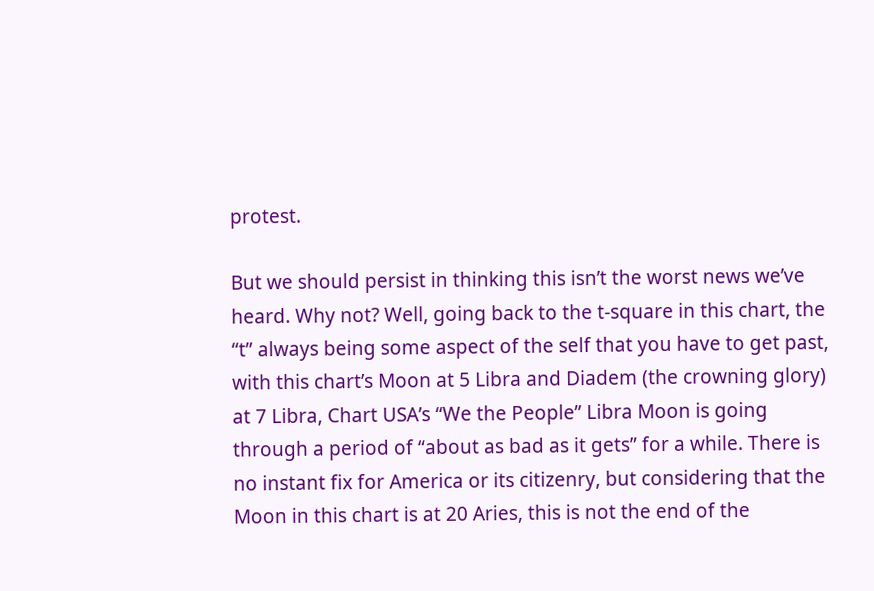protest.

But we should persist in thinking this isn’t the worst news we’ve heard. Why not? Well, going back to the t-square in this chart, the “t” always being some aspect of the self that you have to get past, with this chart’s Moon at 5 Libra and Diadem (the crowning glory) at 7 Libra, Chart USA’s “We the People” Libra Moon is going through a period of “about as bad as it gets” for a while. There is no instant fix for America or its citizenry, but considering that the Moon in this chart is at 20 Aries, this is not the end of the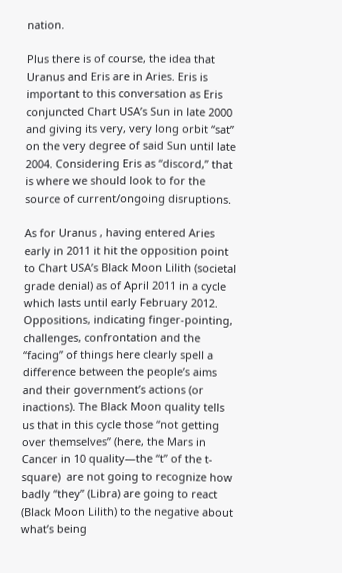nation.

Plus there is of course, the idea that Uranus and Eris are in Aries. Eris is important to this conversation as Eris conjuncted Chart USA’s Sun in late 2000 and giving its very, very long orbit “sat” on the very degree of said Sun until late 2004. Considering Eris as “discord,” that is where we should look to for the source of current/ongoing disruptions.

As for Uranus , having entered Aries early in 2011 it hit the opposition point to Chart USA’s Black Moon Lilith (societal grade denial) as of April 2011 in a cycle which lasts until early February 2012. Oppositions, indicating finger-pointing, challenges, confrontation and the “facing” of things here clearly spell a difference between the people’s aims and their government’s actions (or inactions). The Black Moon quality tells us that in this cycle those “not getting over themselves” (here, the Mars in Cancer in 10 quality—the “t” of the t-square)  are not going to recognize how badly “they” (Libra) are going to react (Black Moon Lilith) to the negative about what’s being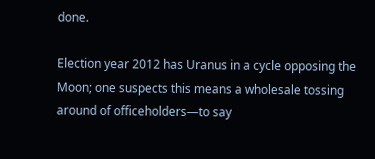done.

Election year 2012 has Uranus in a cycle opposing the Moon; one suspects this means a wholesale tossing around of officeholders—to say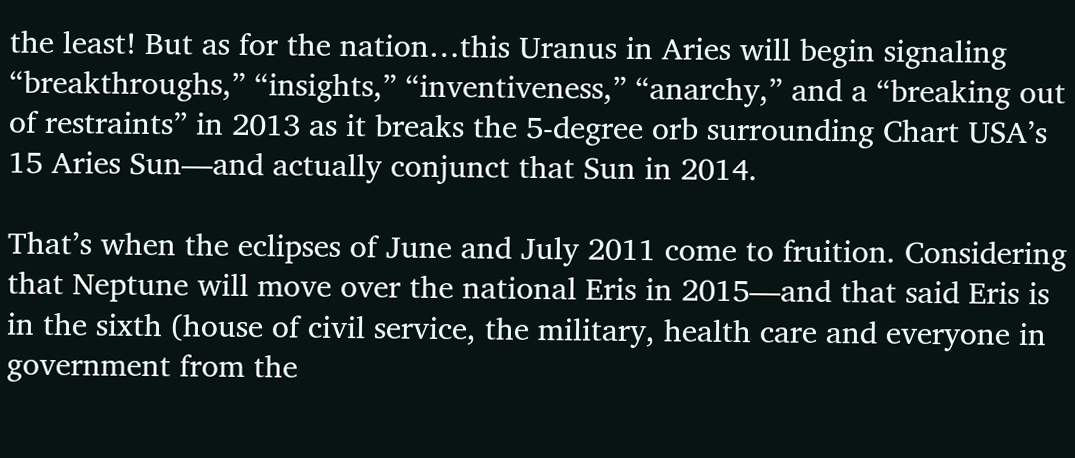the least! But as for the nation…this Uranus in Aries will begin signaling “breakthroughs,” “insights,” “inventiveness,” “anarchy,” and a “breaking out of restraints” in 2013 as it breaks the 5-degree orb surrounding Chart USA’s 15 Aries Sun—and actually conjunct that Sun in 2014.

That’s when the eclipses of June and July 2011 come to fruition. Considering that Neptune will move over the national Eris in 2015—and that said Eris is in the sixth (house of civil service, the military, health care and everyone in government from the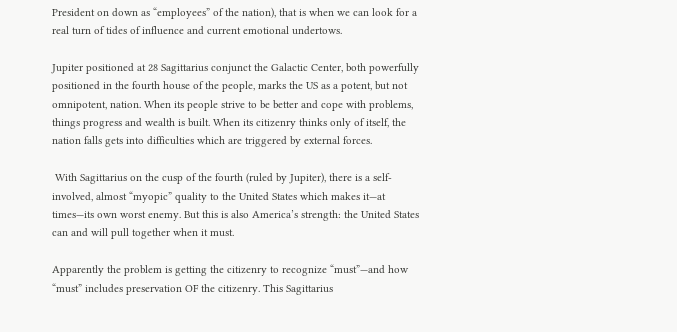President on down as “employees” of the nation), that is when we can look for a real turn of tides of influence and current emotional undertows.

Jupiter positioned at 28 Sagittarius conjunct the Galactic Center, both powerfully positioned in the fourth house of the people, marks the US as a potent, but not omnipotent, nation. When its people strive to be better and cope with problems, things progress and wealth is built. When its citizenry thinks only of itself, the nation falls gets into difficulties which are triggered by external forces.

 With Sagittarius on the cusp of the fourth (ruled by Jupiter), there is a self-involved, almost “myopic” quality to the United States which makes it—at times—its own worst enemy. But this is also America’s strength: the United States can and will pull together when it must.

Apparently the problem is getting the citizenry to recognize “must”—and how “must” includes preservation OF the citizenry. This Sagittarius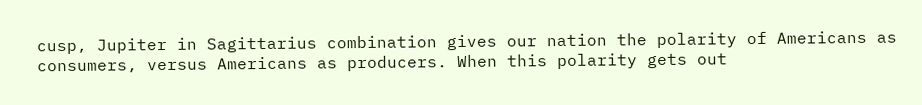cusp, Jupiter in Sagittarius combination gives our nation the polarity of Americans as consumers, versus Americans as producers. When this polarity gets out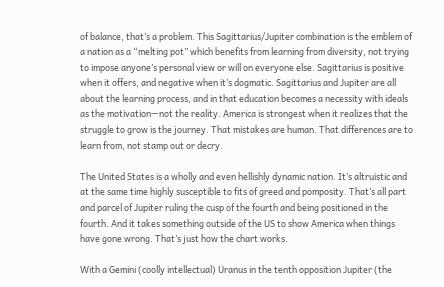of balance, that’s a problem. This Sagittarius/Jupiter combination is the emblem of a nation as a “melting pot” which benefits from learning from diversity, not trying to impose anyone’s personal view or will on everyone else. Sagittarius is positive when it offers, and negative when it’s dogmatic. Sagittarius and Jupiter are all about the learning process, and in that education becomes a necessity with ideals as the motivation—not the reality. America is strongest when it realizes that the struggle to grow is the journey. That mistakes are human. That differences are to learn from, not stamp out or decry.

The United States is a wholly and even hellishly dynamic nation. It’s altruistic and at the same time highly susceptible to fits of greed and pomposity. That’s all part and parcel of Jupiter ruling the cusp of the fourth and being positioned in the fourth. And it takes something outside of the US to show America when things have gone wrong. That’s just how the chart works.

With a Gemini (coolly intellectual) Uranus in the tenth opposition Jupiter (the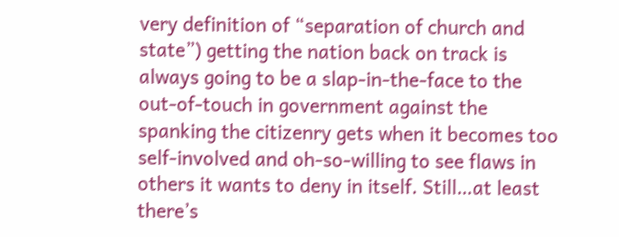very definition of “separation of church and state”) getting the nation back on track is always going to be a slap-in-the-face to the out-of-touch in government against the spanking the citizenry gets when it becomes too self-involved and oh-so-willing to see flaws in others it wants to deny in itself. Still…at least there’s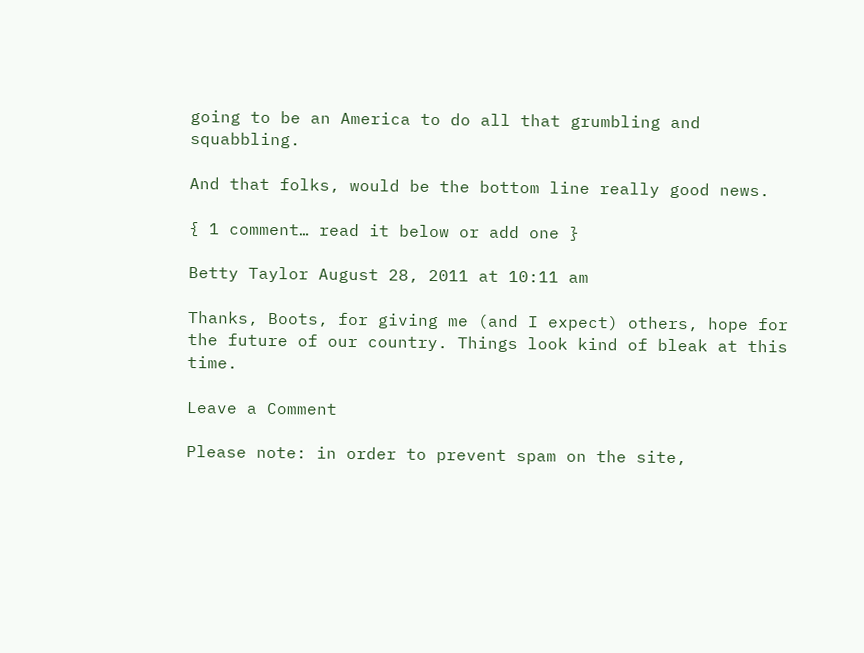going to be an America to do all that grumbling and squabbling.

And that folks, would be the bottom line really good news.

{ 1 comment… read it below or add one }

Betty Taylor August 28, 2011 at 10:11 am

Thanks, Boots, for giving me (and I expect) others, hope for the future of our country. Things look kind of bleak at this time.

Leave a Comment

Please note: in order to prevent spam on the site,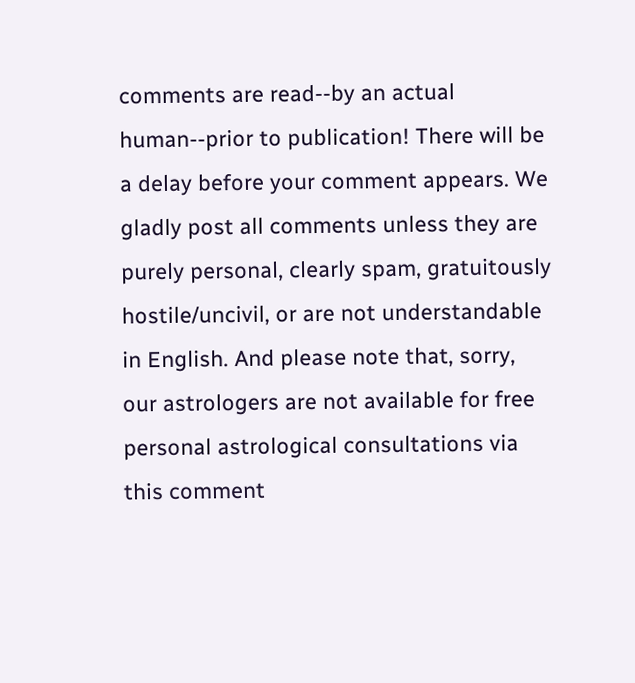comments are read--by an actual human--prior to publication! There will be a delay before your comment appears. We gladly post all comments unless they are purely personal, clearly spam, gratuitously hostile/uncivil, or are not understandable in English. And please note that, sorry, our astrologers are not available for free personal astrological consultations via this comment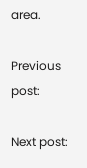area.

Previous post:

Next post: